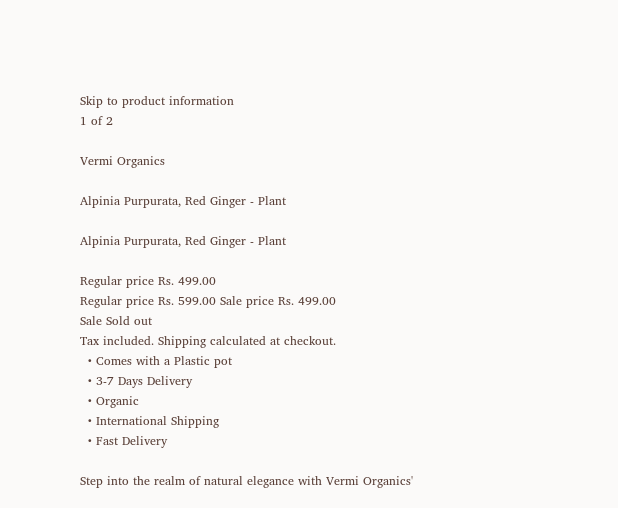Skip to product information
1 of 2

Vermi Organics

Alpinia Purpurata, Red Ginger - Plant

Alpinia Purpurata, Red Ginger - Plant

Regular price Rs. 499.00
Regular price Rs. 599.00 Sale price Rs. 499.00
Sale Sold out
Tax included. Shipping calculated at checkout.
  • Comes with a Plastic pot
  • 3-7 Days Delivery
  • Organic
  • International Shipping
  • Fast Delivery

Step into the realm of natural elegance with Vermi Organics'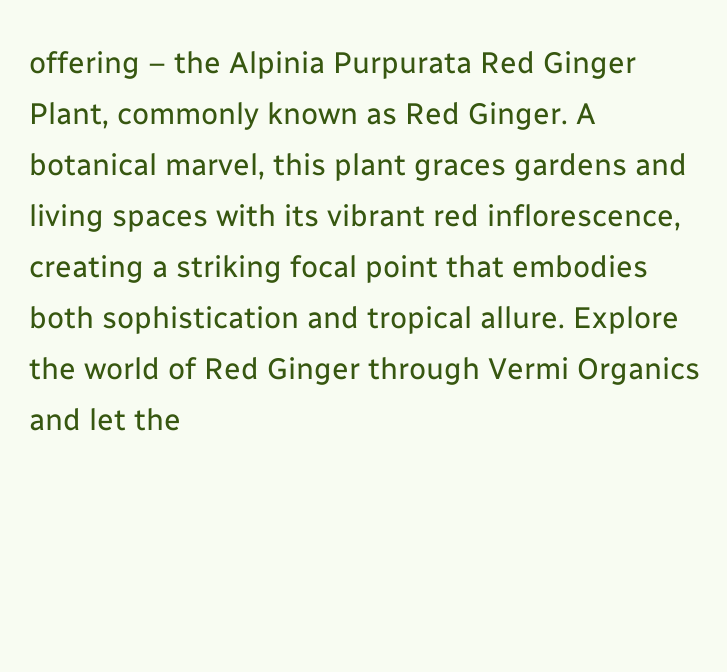offering – the Alpinia Purpurata Red Ginger Plant, commonly known as Red Ginger. A botanical marvel, this plant graces gardens and living spaces with its vibrant red inflorescence, creating a striking focal point that embodies both sophistication and tropical allure. Explore the world of Red Ginger through Vermi Organics and let the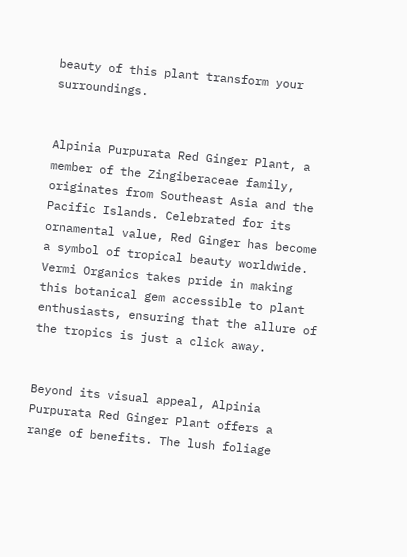beauty of this plant transform your surroundings.


Alpinia Purpurata Red Ginger Plant, a member of the Zingiberaceae family, originates from Southeast Asia and the Pacific Islands. Celebrated for its ornamental value, Red Ginger has become a symbol of tropical beauty worldwide. Vermi Organics takes pride in making this botanical gem accessible to plant enthusiasts, ensuring that the allure of the tropics is just a click away.


Beyond its visual appeal, Alpinia Purpurata Red Ginger Plant offers a range of benefits. The lush foliage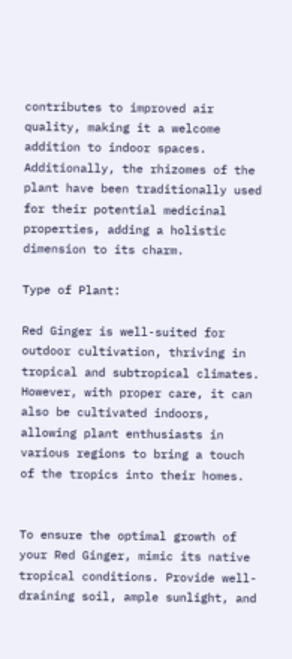contributes to improved air quality, making it a welcome addition to indoor spaces. Additionally, the rhizomes of the plant have been traditionally used for their potential medicinal properties, adding a holistic dimension to its charm.

Type of Plant:

Red Ginger is well-suited for outdoor cultivation, thriving in tropical and subtropical climates. However, with proper care, it can also be cultivated indoors, allowing plant enthusiasts in various regions to bring a touch of the tropics into their homes.


To ensure the optimal growth of your Red Ginger, mimic its native tropical conditions. Provide well-draining soil, ample sunlight, and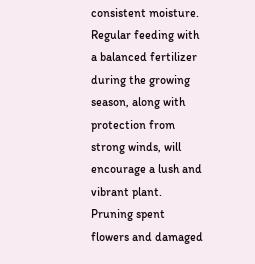consistent moisture. Regular feeding with a balanced fertilizer during the growing season, along with protection from strong winds, will encourage a lush and vibrant plant. Pruning spent flowers and damaged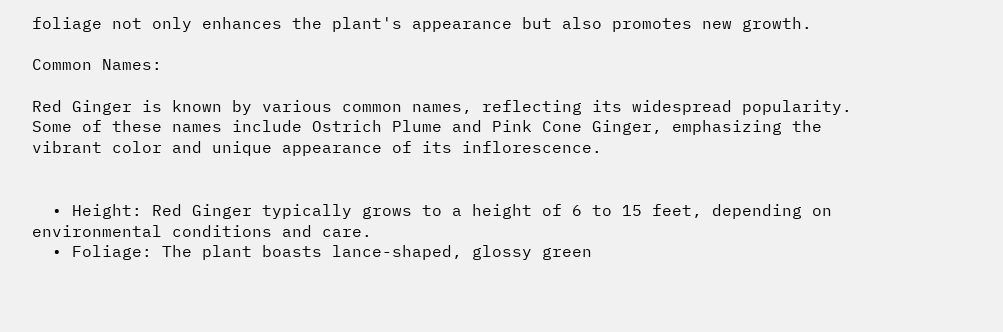foliage not only enhances the plant's appearance but also promotes new growth.

Common Names:

Red Ginger is known by various common names, reflecting its widespread popularity. Some of these names include Ostrich Plume and Pink Cone Ginger, emphasizing the vibrant color and unique appearance of its inflorescence.


  • Height: Red Ginger typically grows to a height of 6 to 15 feet, depending on environmental conditions and care.
  • Foliage: The plant boasts lance-shaped, glossy green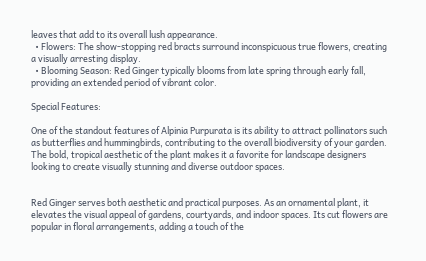leaves that add to its overall lush appearance.
  • Flowers: The show-stopping red bracts surround inconspicuous true flowers, creating a visually arresting display.
  • Blooming Season: Red Ginger typically blooms from late spring through early fall, providing an extended period of vibrant color.

Special Features:

One of the standout features of Alpinia Purpurata is its ability to attract pollinators such as butterflies and hummingbirds, contributing to the overall biodiversity of your garden. The bold, tropical aesthetic of the plant makes it a favorite for landscape designers looking to create visually stunning and diverse outdoor spaces.


Red Ginger serves both aesthetic and practical purposes. As an ornamental plant, it elevates the visual appeal of gardens, courtyards, and indoor spaces. Its cut flowers are popular in floral arrangements, adding a touch of the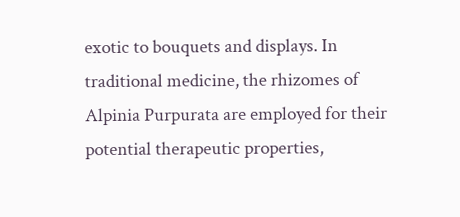exotic to bouquets and displays. In traditional medicine, the rhizomes of Alpinia Purpurata are employed for their potential therapeutic properties,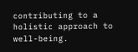contributing to a holistic approach to well-being.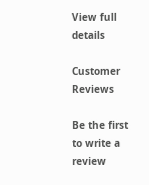View full details

Customer Reviews

Be the first to write a review